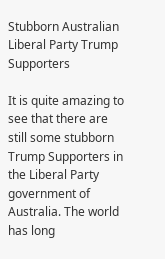Stubborn Australian Liberal Party Trump Supporters

It is quite amazing to see that there are still some stubborn Trump Supporters in the Liberal Party government of Australia. The world has long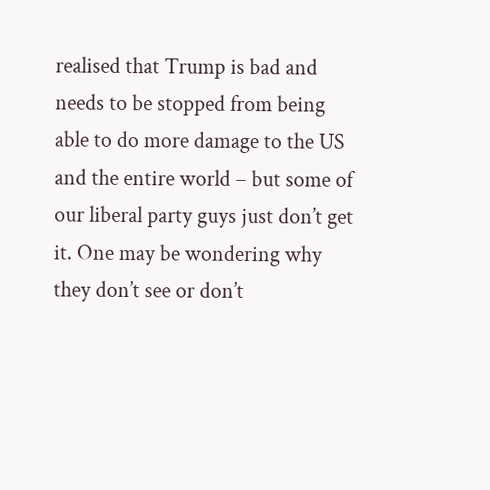realised that Trump is bad and needs to be stopped from being able to do more damage to the US and the entire world – but some of our liberal party guys just don’t get it. One may be wondering why they don’t see or don’t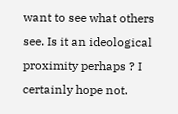want to see what others see. Is it an ideological proximity perhaps ? I certainly hope not.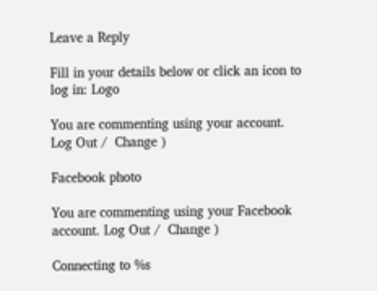Leave a Reply

Fill in your details below or click an icon to log in: Logo

You are commenting using your account. Log Out /  Change )

Facebook photo

You are commenting using your Facebook account. Log Out /  Change )

Connecting to %s